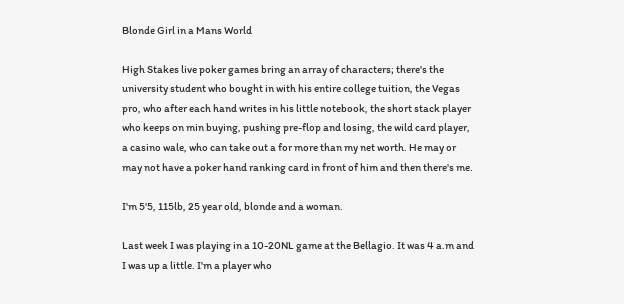Blonde Girl in a Mans World

High Stakes live poker games bring an array of characters; there's the university student who bought in with his entire college tuition, the Vegas pro, who after each hand writes in his little notebook, the short stack player who keeps on min buying, pushing pre-flop and losing, the wild card player, a casino wale, who can take out a for more than my net worth. He may or may not have a poker hand ranking card in front of him and then there's me.

I'm 5'5, 115lb, 25 year old, blonde and a woman.

Last week I was playing in a 10-20NL game at the Bellagio. It was 4 a.m and I was up a little. I'm a player who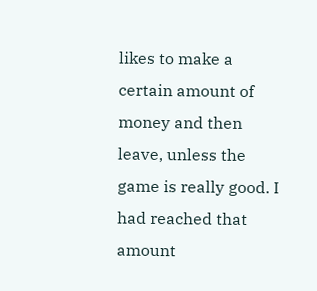likes to make a certain amount of money and then leave, unless the game is really good. I had reached that amount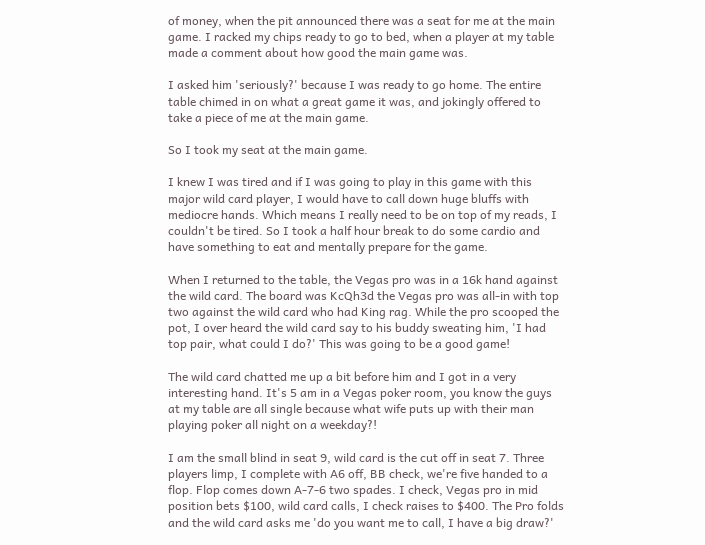of money, when the pit announced there was a seat for me at the main game. I racked my chips ready to go to bed, when a player at my table made a comment about how good the main game was.

I asked him 'seriously?' because I was ready to go home. The entire table chimed in on what a great game it was, and jokingly offered to take a piece of me at the main game.

So I took my seat at the main game.

I knew I was tired and if I was going to play in this game with this major wild card player, I would have to call down huge bluffs with mediocre hands. Which means I really need to be on top of my reads, I couldn't be tired. So I took a half hour break to do some cardio and have something to eat and mentally prepare for the game.

When I returned to the table, the Vegas pro was in a 16k hand against the wild card. The board was KcQh3d the Vegas pro was all-in with top two against the wild card who had King rag. While the pro scooped the pot, I over heard the wild card say to his buddy sweating him, 'I had top pair, what could I do?' This was going to be a good game!

The wild card chatted me up a bit before him and I got in a very interesting hand. It's 5 am in a Vegas poker room, you know the guys at my table are all single because what wife puts up with their man playing poker all night on a weekday?!

I am the small blind in seat 9, wild card is the cut off in seat 7. Three players limp, I complete with A6 off, BB check, we're five handed to a flop. Flop comes down A-7-6 two spades. I check, Vegas pro in mid position bets $100, wild card calls, I check raises to $400. The Pro folds and the wild card asks me 'do you want me to call, I have a big draw?'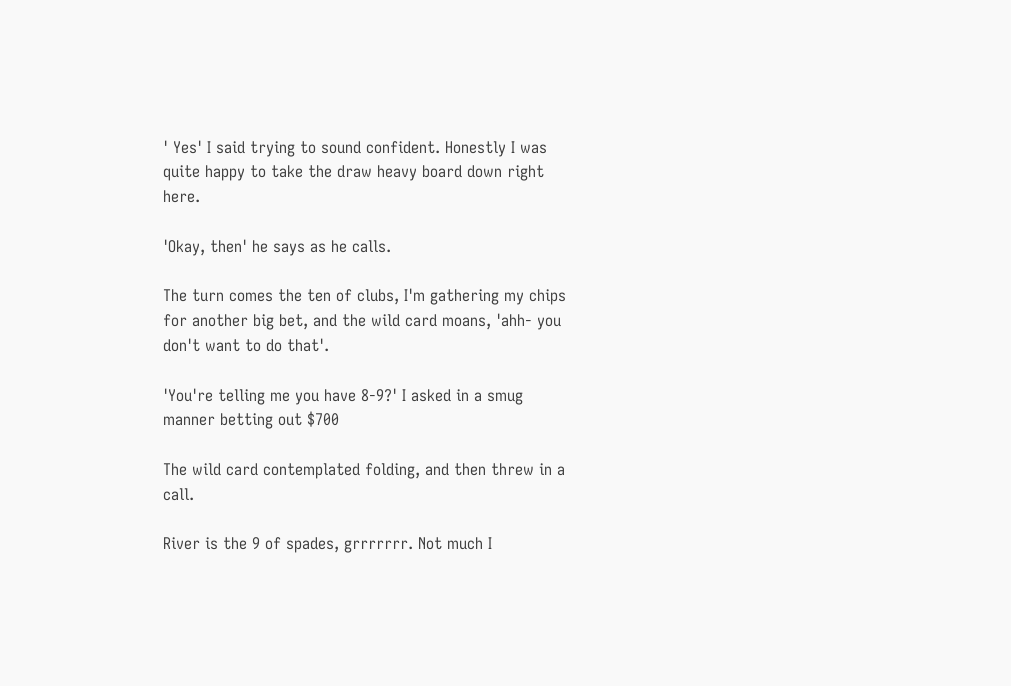' Yes' I said trying to sound confident. Honestly I was quite happy to take the draw heavy board down right here.

'Okay, then' he says as he calls.

The turn comes the ten of clubs, I'm gathering my chips for another big bet, and the wild card moans, 'ahh- you don't want to do that'.

'You're telling me you have 8-9?' I asked in a smug manner betting out $700

The wild card contemplated folding, and then threw in a call.

River is the 9 of spades, grrrrrrr. Not much I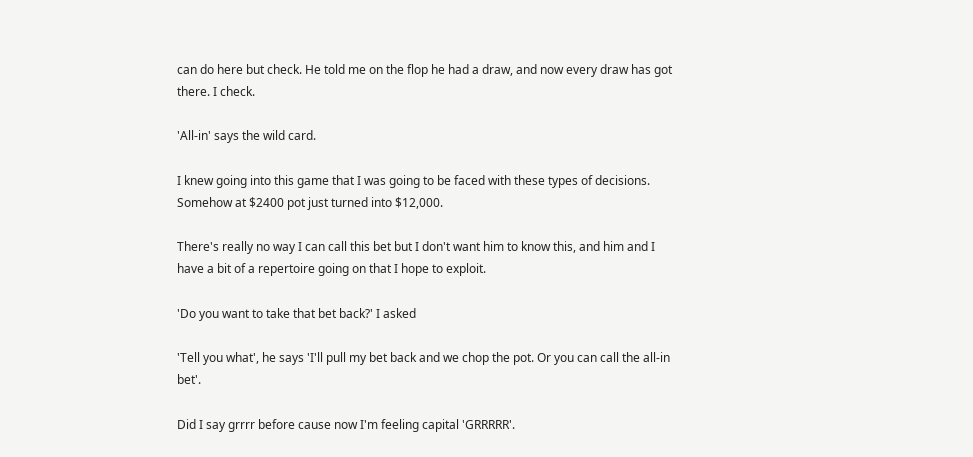can do here but check. He told me on the flop he had a draw, and now every draw has got there. I check.

'All-in' says the wild card.

I knew going into this game that I was going to be faced with these types of decisions. Somehow at $2400 pot just turned into $12,000.

There's really no way I can call this bet but I don't want him to know this, and him and I have a bit of a repertoire going on that I hope to exploit.

'Do you want to take that bet back?' I asked

'Tell you what', he says 'I'll pull my bet back and we chop the pot. Or you can call the all-in bet'.

Did I say grrrr before cause now I'm feeling capital 'GRRRRR'.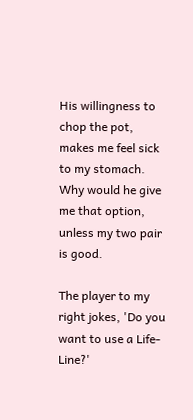His willingness to chop the pot, makes me feel sick to my stomach. Why would he give me that option, unless my two pair is good.

The player to my right jokes, 'Do you want to use a Life-Line?'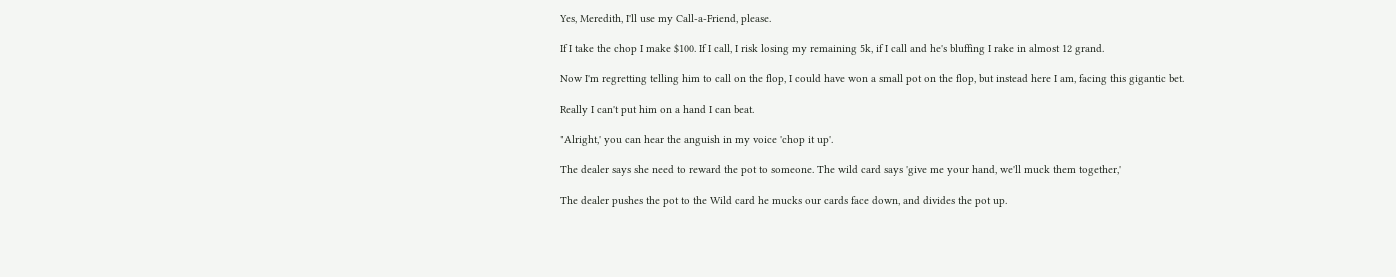Yes, Meredith, I'll use my Call-a-Friend, please.

If I take the chop I make $100. If I call, I risk losing my remaining 5k, if I call and he's bluffing I rake in almost 12 grand.

Now I'm regretting telling him to call on the flop, I could have won a small pot on the flop, but instead here I am, facing this gigantic bet.

Really I can't put him on a hand I can beat.

"Alright,' you can hear the anguish in my voice 'chop it up'.

The dealer says she need to reward the pot to someone. The wild card says 'give me your hand, we'll muck them together,'

The dealer pushes the pot to the Wild card he mucks our cards face down, and divides the pot up.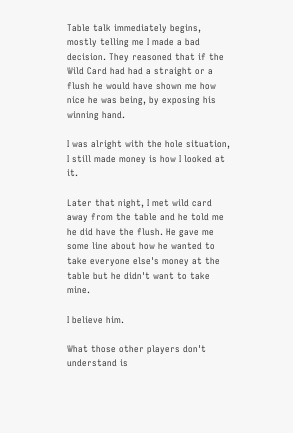Table talk immediately begins, mostly telling me I made a bad decision. They reasoned that if the Wild Card had had a straight or a flush he would have shown me how nice he was being, by exposing his winning hand.

I was alright with the hole situation, I still made money is how I looked at it.

Later that night, I met wild card away from the table and he told me he did have the flush. He gave me some line about how he wanted to take everyone else's money at the table but he didn't want to take mine.

I believe him.

What those other players don't understand is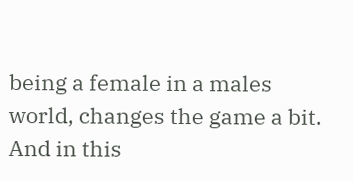being a female in a males world, changes the game a bit. And in this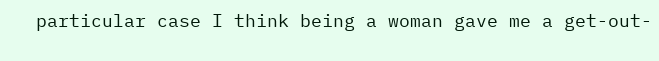particular case I think being a woman gave me a get-out-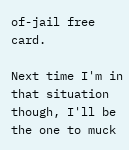of-jail free card.

Next time I'm in that situation though, I'll be the one to muck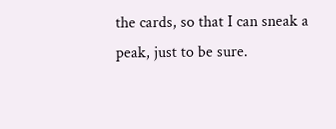the cards, so that I can sneak a peak, just to be sure.